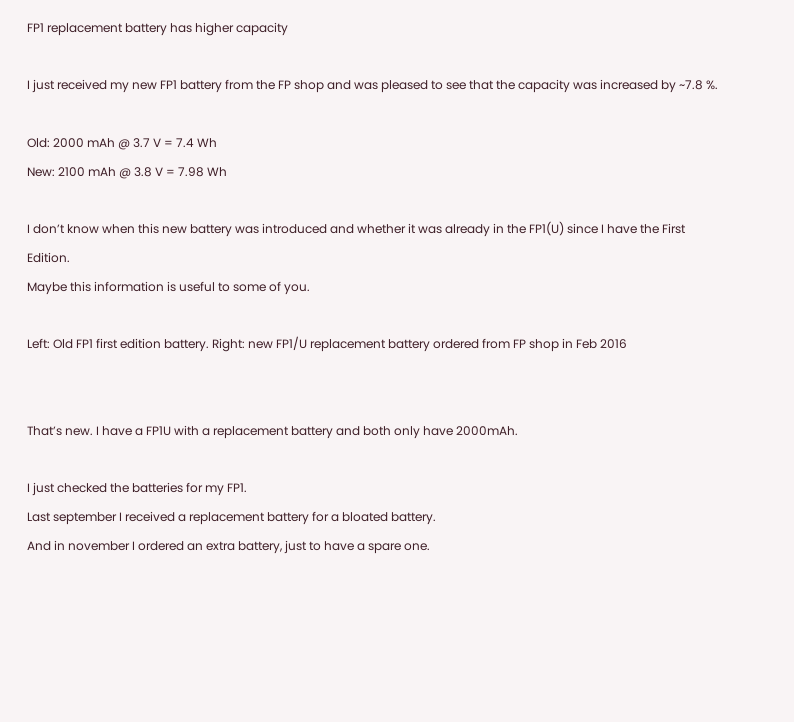FP1 replacement battery has higher capacity

I just received my new FP1 battery from the FP shop and was pleased to see that the capacity was increased by ~7.8 %.

Old: 2000 mAh @ 3.7 V = 7.4 Wh
New: 2100 mAh @ 3.8 V = 7.98 Wh

I don’t know when this new battery was introduced and whether it was already in the FP1(U) since I have the First Edition.
Maybe this information is useful to some of you.

Left: Old FP1 first edition battery. Right: new FP1/U replacement battery ordered from FP shop in Feb 2016


That’s new. I have a FP1U with a replacement battery and both only have 2000mAh.

I just checked the batteries for my FP1.
Last september I received a replacement battery for a bloated battery.
And in november I ordered an extra battery, just to have a spare one.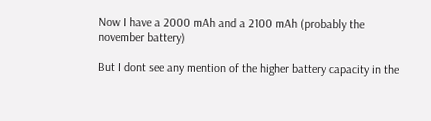Now I have a 2000 mAh and a 2100 mAh (probably the november battery)

But I dont see any mention of the higher battery capacity in the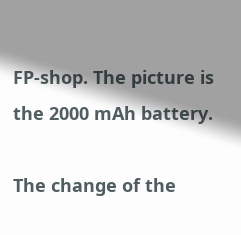FP-shop. The picture is the 2000 mAh battery.

The change of the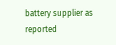battery supplier as reported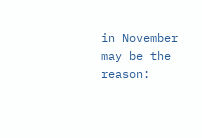in November may be the reason: